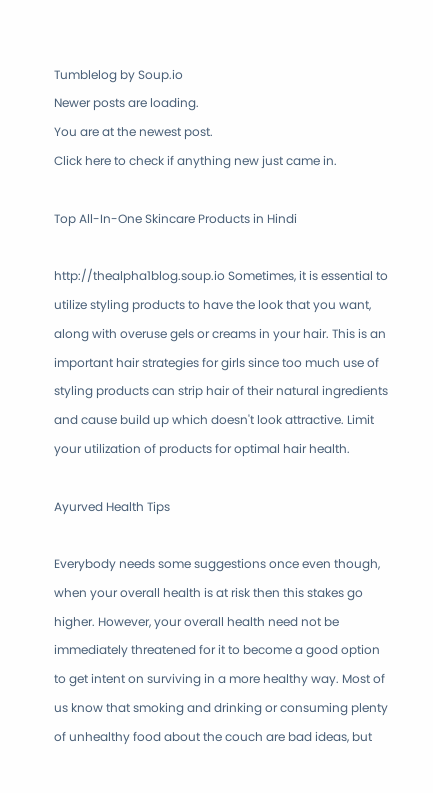Tumblelog by Soup.io
Newer posts are loading.
You are at the newest post.
Click here to check if anything new just came in.

Top All-In-One Skincare Products in Hindi

http://thealpha1blog.soup.io Sometimes, it is essential to utilize styling products to have the look that you want, along with overuse gels or creams in your hair. This is an important hair strategies for girls since too much use of styling products can strip hair of their natural ingredients and cause build up which doesn't look attractive. Limit your utilization of products for optimal hair health.

Ayurved Health Tips

Everybody needs some suggestions once even though, when your overall health is at risk then this stakes go higher. However, your overall health need not be immediately threatened for it to become a good option to get intent on surviving in a more healthy way. Most of us know that smoking and drinking or consuming plenty of unhealthy food about the couch are bad ideas, but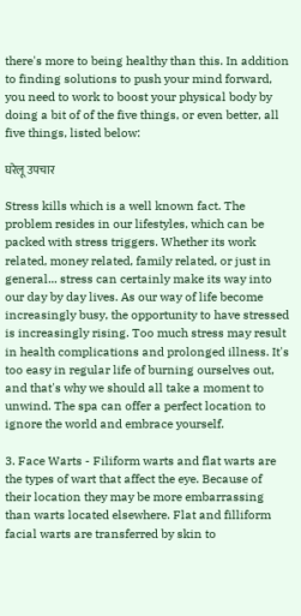there's more to being healthy than this. In addition to finding solutions to push your mind forward, you need to work to boost your physical body by doing a bit of of the five things, or even better, all five things, listed below:

घरेलू उपचार

Stress kills which is a well known fact. The problem resides in our lifestyles, which can be packed with stress triggers. Whether its work related, money related, family related, or just in general... stress can certainly make its way into our day by day lives. As our way of life become increasingly busy, the opportunity to have stressed is increasingly rising. Too much stress may result in health complications and prolonged illness. It's too easy in regular life of burning ourselves out, and that's why we should all take a moment to unwind. The spa can offer a perfect location to ignore the world and embrace yourself.

3. Face Warts - Filiform warts and flat warts are the types of wart that affect the eye. Because of their location they may be more embarrassing than warts located elsewhere. Flat and filliform facial warts are transferred by skin to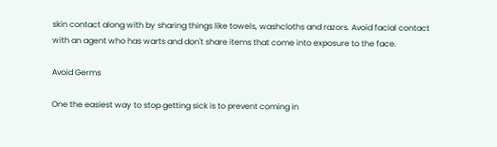skin contact along with by sharing things like towels, washcloths and razors. Avoid facial contact with an agent who has warts and don't share items that come into exposure to the face.

Avoid Germs

One the easiest way to stop getting sick is to prevent coming in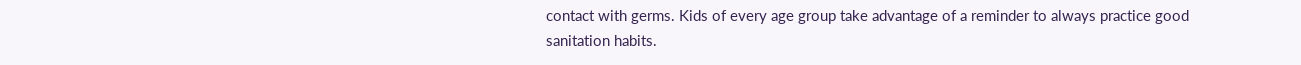contact with germs. Kids of every age group take advantage of a reminder to always practice good sanitation habits.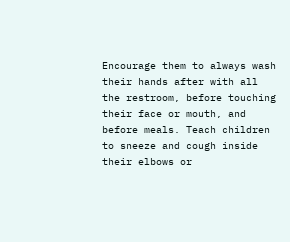Encourage them to always wash their hands after with all the restroom, before touching their face or mouth, and before meals. Teach children to sneeze and cough inside their elbows or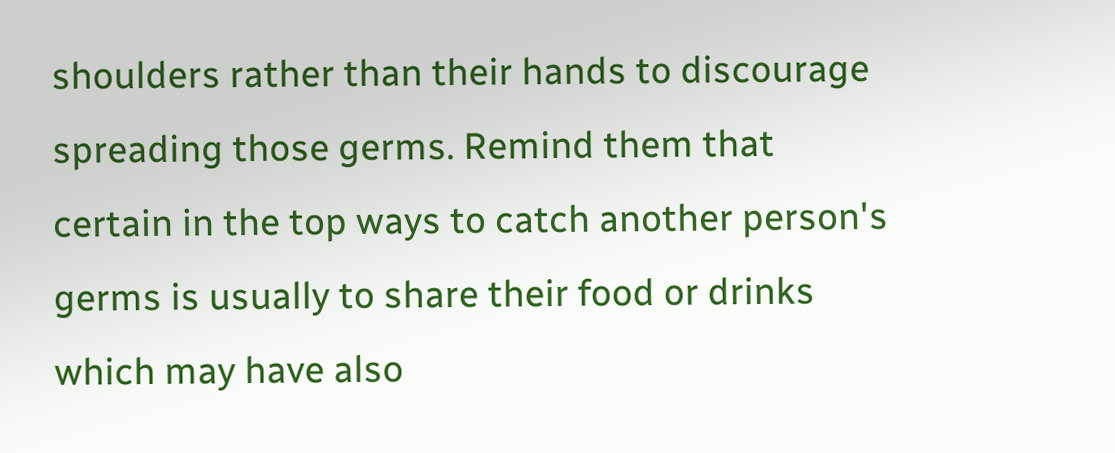shoulders rather than their hands to discourage spreading those germs. Remind them that certain in the top ways to catch another person's germs is usually to share their food or drinks which may have also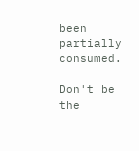been partially consumed.

Don't be the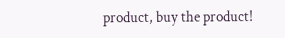product, buy the product!